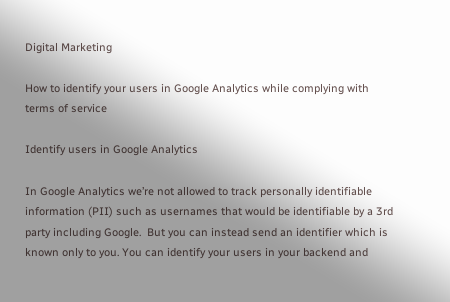Digital Marketing

How to identify your users in Google Analytics while complying with terms of service

Identify users in Google Analytics

In Google Analytics we’re not allowed to track personally identifiable information (PII) such as usernames that would be identifiable by a 3rd party including Google.  But you can instead send an identifier which is known only to you. You can identify your users in your backend and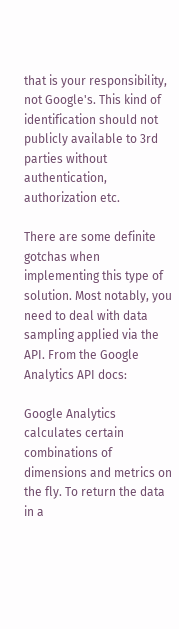that is your responsibility, not Google's. This kind of identification should not publicly available to 3rd parties without authentication, authorization etc.

There are some definite gotchas when implementing this type of solution. Most notably, you need to deal with data sampling applied via the API. From the Google Analytics API docs:

Google Analytics calculates certain combinations of dimensions and metrics on the fly. To return the data in a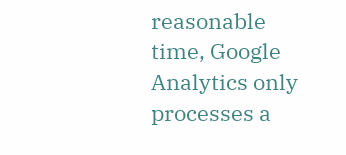reasonable time, Google Analytics only processes a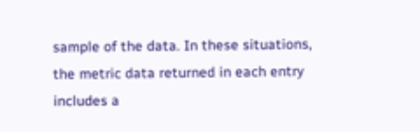sample of the data. In these situations, the metric data returned in each entry includes a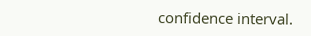confidence interval.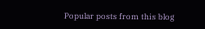Popular posts from this blog